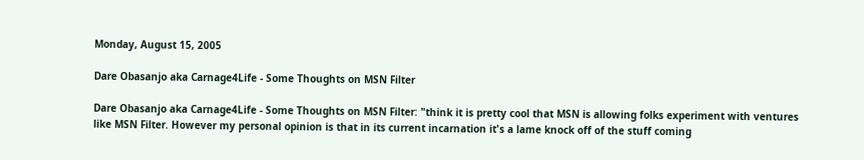Monday, August 15, 2005

Dare Obasanjo aka Carnage4Life - Some Thoughts on MSN Filter

Dare Obasanjo aka Carnage4Life - Some Thoughts on MSN Filter: "think it is pretty cool that MSN is allowing folks experiment with ventures like MSN Filter. However my personal opinion is that in its current incarnation it's a lame knock off of the stuff coming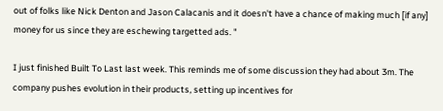out of folks like Nick Denton and Jason Calacanis and it doesn't have a chance of making much [if any] money for us since they are eschewing targetted ads. "

I just finished Built To Last last week. This reminds me of some discussion they had about 3m. The company pushes evolution in their products, setting up incentives for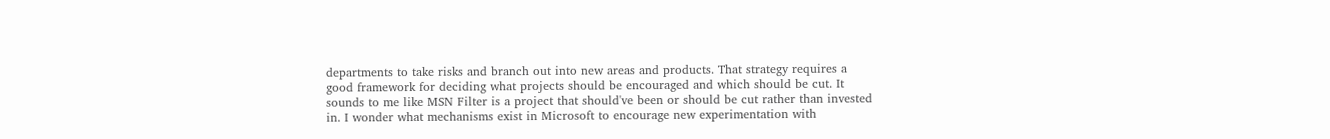departments to take risks and branch out into new areas and products. That strategy requires a good framework for deciding what projects should be encouraged and which should be cut. It sounds to me like MSN Filter is a project that should've been or should be cut rather than invested in. I wonder what mechanisms exist in Microsoft to encourage new experimentation with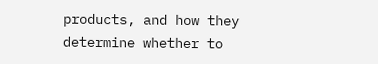products, and how they determine whether to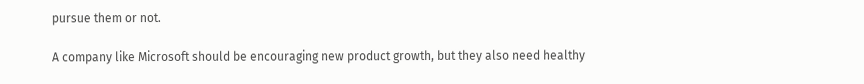pursue them or not.

A company like Microsoft should be encouraging new product growth, but they also need healthy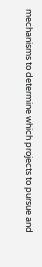mechanisms to determine which projects to pursue and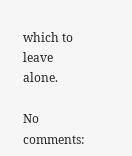which to leave alone.

No comments: